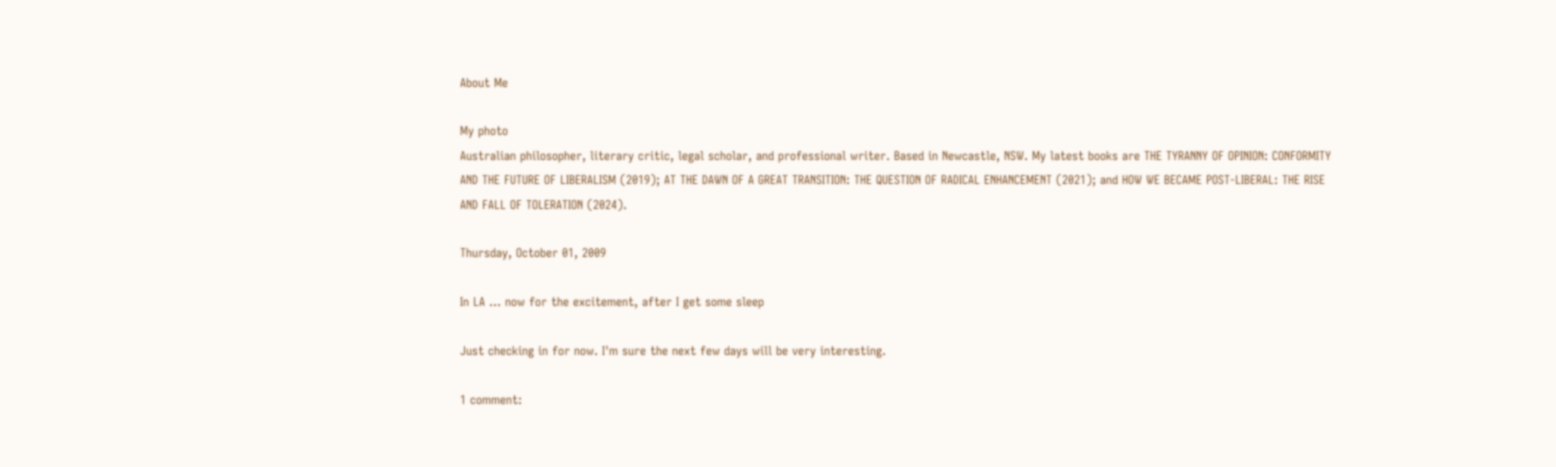About Me

My photo
Australian philosopher, literary critic, legal scholar, and professional writer. Based in Newcastle, NSW. My latest books are THE TYRANNY OF OPINION: CONFORMITY AND THE FUTURE OF LIBERALISM (2019); AT THE DAWN OF A GREAT TRANSITION: THE QUESTION OF RADICAL ENHANCEMENT (2021); and HOW WE BECAME POST-LIBERAL: THE RISE AND FALL OF TOLERATION (2024).

Thursday, October 01, 2009

In LA ... now for the excitement, after I get some sleep

Just checking in for now. I'm sure the next few days will be very interesting.

1 comment: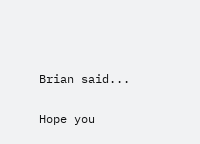Brian said...

Hope you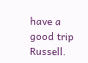have a good trip Russell.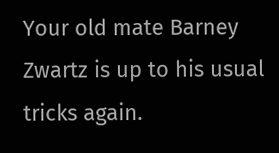Your old mate Barney Zwartz is up to his usual tricks again.